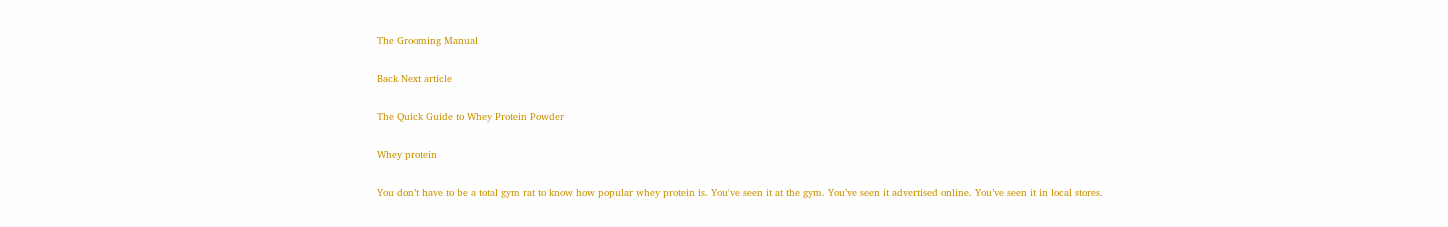The Grooming Manual

Back Next article

The Quick Guide to Whey Protein Powder

Whey protein

You don’t have to be a total gym rat to know how popular whey protein is. You've seen it at the gym. You’ve seen it advertised online. You’ve seen it in local stores.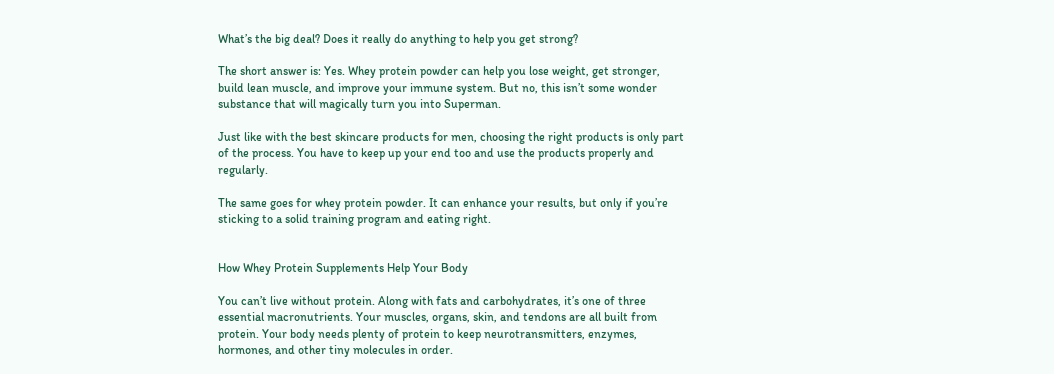What’s the big deal? Does it really do anything to help you get strong?

The short answer is: Yes. Whey protein powder can help you lose weight, get stronger, build lean muscle, and improve your immune system. But no, this isn’t some wonder substance that will magically turn you into Superman.

Just like with the best skincare products for men, choosing the right products is only part of the process. You have to keep up your end too and use the products properly and regularly.

The same goes for whey protein powder. It can enhance your results, but only if you’re sticking to a solid training program and eating right.


How Whey Protein Supplements Help Your Body

You can’t live without protein. Along with fats and carbohydrates, it’s one of three essential macronutrients. Your muscles, organs, skin, and tendons are all built from protein. Your body needs plenty of protein to keep neurotransmitters, enzymes, hormones, and other tiny molecules in order.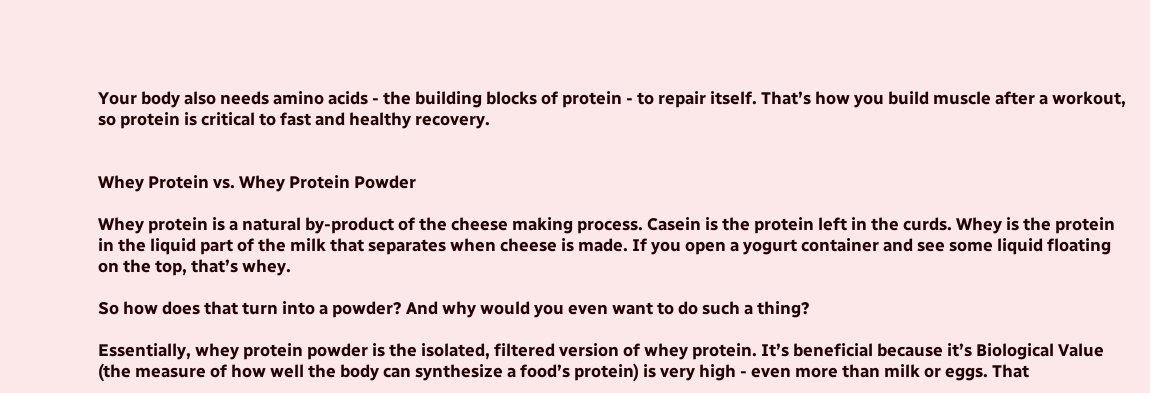Your body also needs amino acids - the building blocks of protein - to repair itself. That’s how you build muscle after a workout, so protein is critical to fast and healthy recovery.


Whey Protein vs. Whey Protein Powder

Whey protein is a natural by-product of the cheese making process. Casein is the protein left in the curds. Whey is the protein in the liquid part of the milk that separates when cheese is made. If you open a yogurt container and see some liquid floating on the top, that’s whey.

So how does that turn into a powder? And why would you even want to do such a thing?

Essentially, whey protein powder is the isolated, filtered version of whey protein. It’s beneficial because it’s Biological Value (the measure of how well the body can synthesize a food’s protein) is very high - even more than milk or eggs. That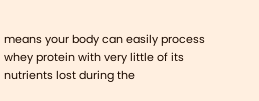means your body can easily process whey protein with very little of its nutrients lost during the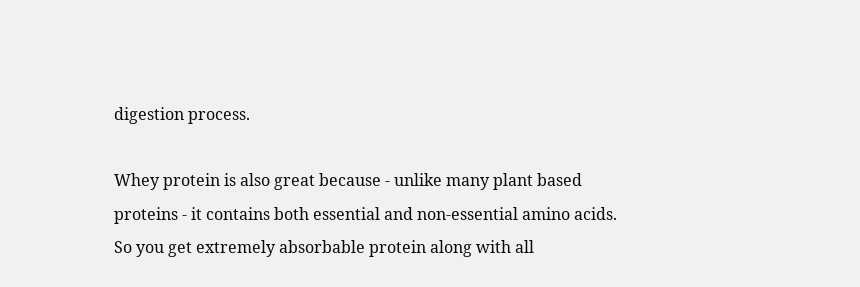digestion process.

Whey protein is also great because - unlike many plant based proteins - it contains both essential and non-essential amino acids. So you get extremely absorbable protein along with all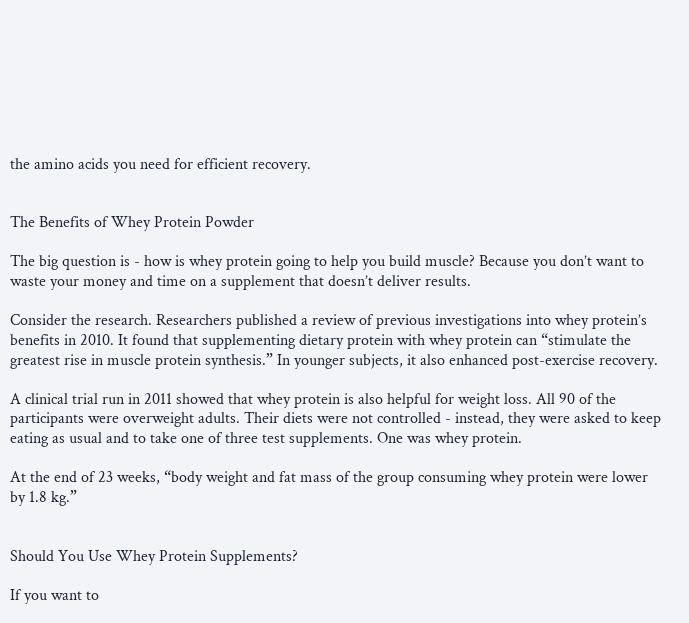the amino acids you need for efficient recovery.


The Benefits of Whey Protein Powder

The big question is - how is whey protein going to help you build muscle? Because you don’t want to waste your money and time on a supplement that doesn’t deliver results.

Consider the research. Researchers published a review of previous investigations into whey protein’s benefits in 2010. It found that supplementing dietary protein with whey protein can “stimulate the greatest rise in muscle protein synthesis.” In younger subjects, it also enhanced post-exercise recovery.

A clinical trial run in 2011 showed that whey protein is also helpful for weight loss. All 90 of the participants were overweight adults. Their diets were not controlled - instead, they were asked to keep eating as usual and to take one of three test supplements. One was whey protein.

At the end of 23 weeks, “body weight and fat mass of the group consuming whey protein were lower by 1.8 kg.”


Should You Use Whey Protein Supplements?

If you want to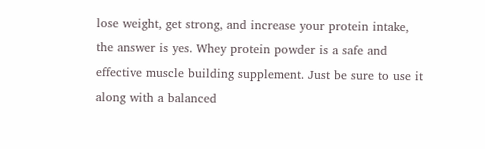lose weight, get strong, and increase your protein intake, the answer is yes. Whey protein powder is a safe and effective muscle building supplement. Just be sure to use it along with a balanced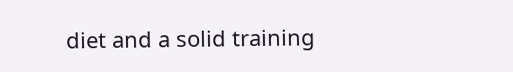diet and a solid training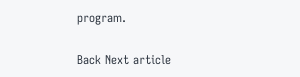program.

Back Next article